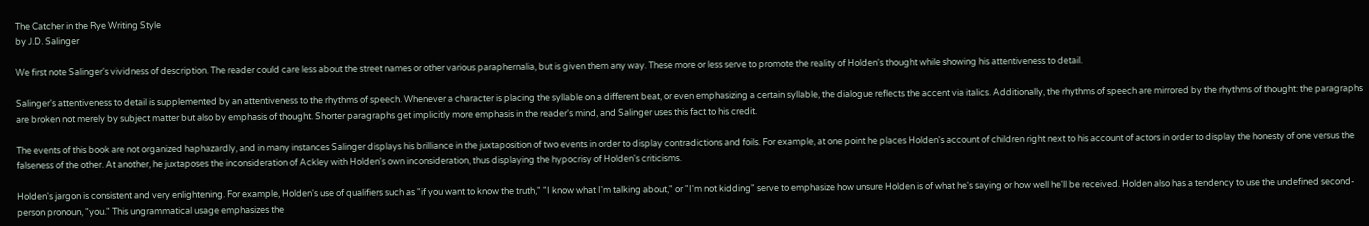The Catcher in the Rye Writing Style
by J.D. Salinger

We first note Salinger's vividness of description. The reader could care less about the street names or other various paraphernalia, but is given them any way. These more or less serve to promote the reality of Holden's thought while showing his attentiveness to detail.

Salinger's attentiveness to detail is supplemented by an attentiveness to the rhythms of speech. Whenever a character is placing the syllable on a different beat, or even emphasizing a certain syllable, the dialogue reflects the accent via italics. Additionally, the rhythms of speech are mirrored by the rhythms of thought: the paragraphs are broken not merely by subject matter but also by emphasis of thought. Shorter paragraphs get implicitly more emphasis in the reader's mind, and Salinger uses this fact to his credit.

The events of this book are not organized haphazardly, and in many instances Salinger displays his brilliance in the juxtaposition of two events in order to display contradictions and foils. For example, at one point he places Holden's account of children right next to his account of actors in order to display the honesty of one versus the falseness of the other. At another, he juxtaposes the inconsideration of Ackley with Holden's own inconsideration, thus displaying the hypocrisy of Holden's criticisms.

Holden's jargon is consistent and very enlightening. For example, Holden's use of qualifiers such as "if you want to know the truth," "I know what I'm talking about," or "I'm not kidding" serve to emphasize how unsure Holden is of what he's saying or how well he'll be received. Holden also has a tendency to use the undefined second-person pronoun, "you." This ungrammatical usage emphasizes the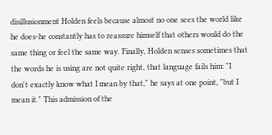disillusionment Holden feels because almost no one sees the world like he does-he constantly has to reassure himself that others would do the same thing or feel the same way. Finally, Holden senses sometimes that the words he is using are not quite right, that language fails him: "I don't exactly know what I mean by that," he says at one point, "but I mean it." This admission of the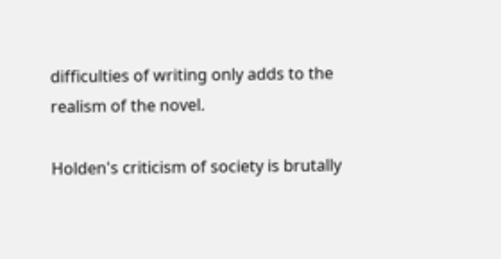difficulties of writing only adds to the realism of the novel.

Holden's criticism of society is brutally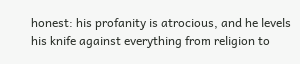honest: his profanity is atrocious, and he levels his knife against everything from religion to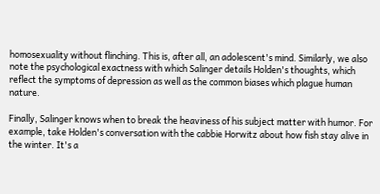homosexuality without flinching. This is, after all, an adolescent's mind. Similarly, we also note the psychological exactness with which Salinger details Holden's thoughts, which reflect the symptoms of depression as well as the common biases which plague human nature.

Finally, Salinger knows when to break the heaviness of his subject matter with humor. For example, take Holden's conversation with the cabbie Horwitz about how fish stay alive in the winter. It's a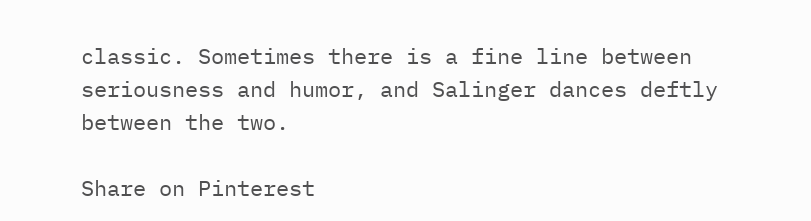classic. Sometimes there is a fine line between seriousness and humor, and Salinger dances deftly between the two.

Share on Pinterest